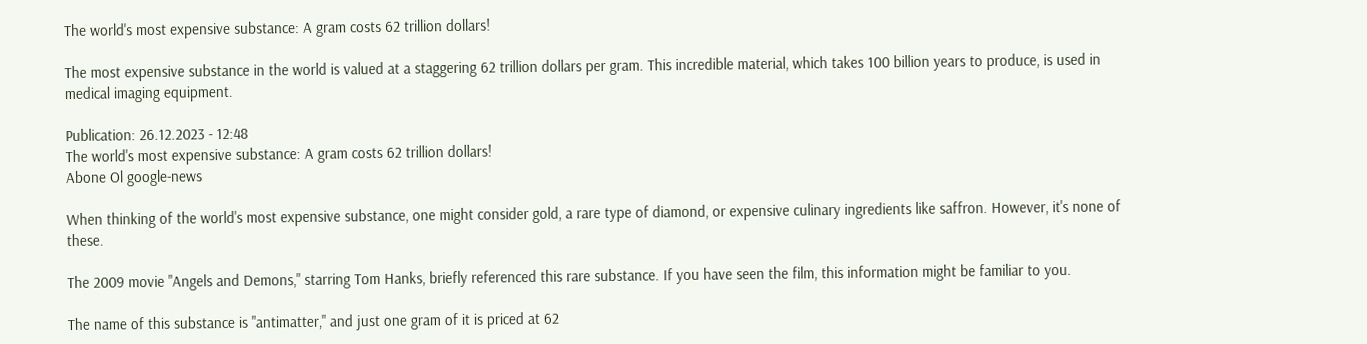The world's most expensive substance: A gram costs 62 trillion dollars!

The most expensive substance in the world is valued at a staggering 62 trillion dollars per gram. This incredible material, which takes 100 billion years to produce, is used in medical imaging equipment.

Publication: 26.12.2023 - 12:48
The world's most expensive substance: A gram costs 62 trillion dollars!
Abone Ol google-news

When thinking of the world's most expensive substance, one might consider gold, a rare type of diamond, or expensive culinary ingredients like saffron. However, it's none of these.

The 2009 movie "Angels and Demons," starring Tom Hanks, briefly referenced this rare substance. If you have seen the film, this information might be familiar to you.

The name of this substance is "antimatter," and just one gram of it is priced at 62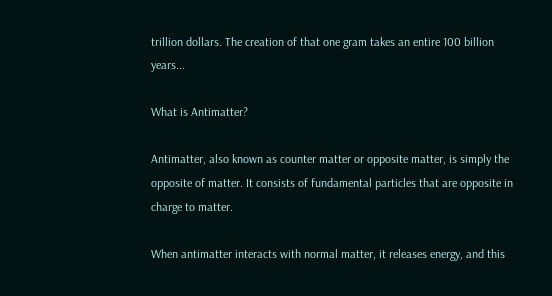trillion dollars. The creation of that one gram takes an entire 100 billion years...

What is Antimatter?

Antimatter, also known as counter matter or opposite matter, is simply the opposite of matter. It consists of fundamental particles that are opposite in charge to matter.

When antimatter interacts with normal matter, it releases energy, and this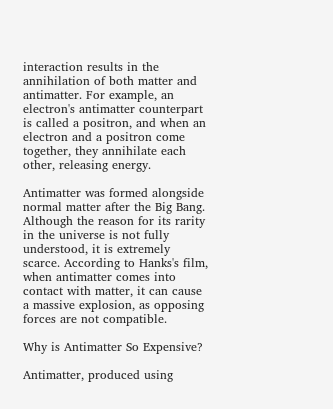interaction results in the annihilation of both matter and antimatter. For example, an electron's antimatter counterpart is called a positron, and when an electron and a positron come together, they annihilate each other, releasing energy.

Antimatter was formed alongside normal matter after the Big Bang. Although the reason for its rarity in the universe is not fully understood, it is extremely scarce. According to Hanks's film, when antimatter comes into contact with matter, it can cause a massive explosion, as opposing forces are not compatible.

Why is Antimatter So Expensive?

Antimatter, produced using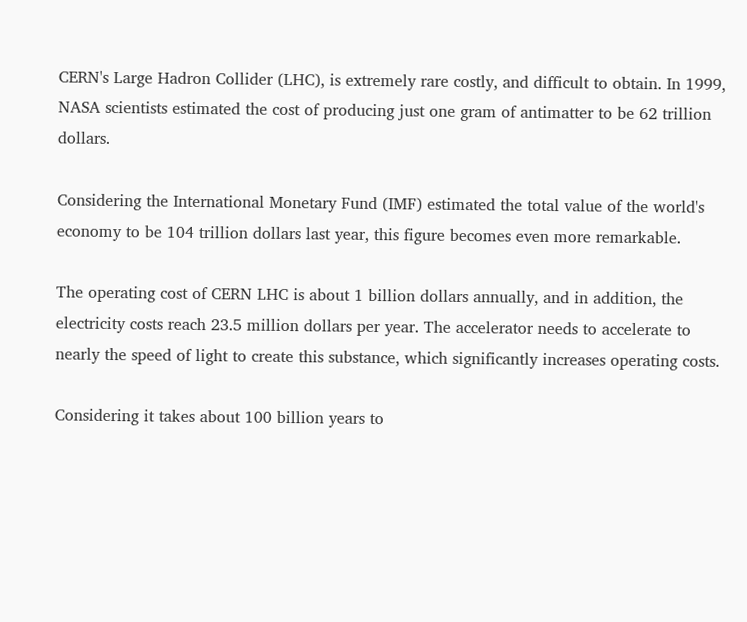CERN's Large Hadron Collider (LHC), is extremely rare costly, and difficult to obtain. In 1999, NASA scientists estimated the cost of producing just one gram of antimatter to be 62 trillion dollars.

Considering the International Monetary Fund (IMF) estimated the total value of the world's economy to be 104 trillion dollars last year, this figure becomes even more remarkable.

The operating cost of CERN LHC is about 1 billion dollars annually, and in addition, the electricity costs reach 23.5 million dollars per year. The accelerator needs to accelerate to nearly the speed of light to create this substance, which significantly increases operating costs.

Considering it takes about 100 billion years to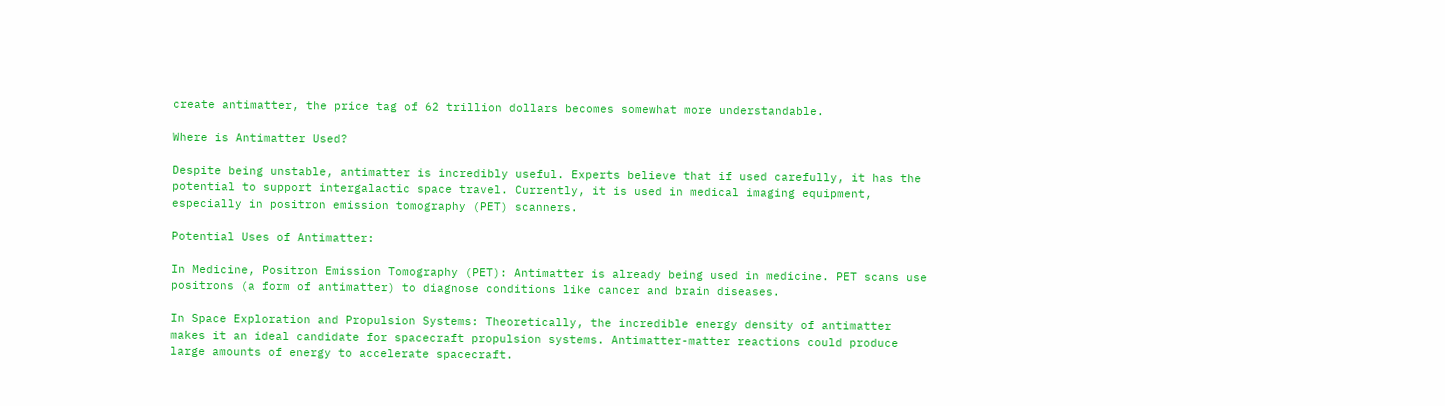create antimatter, the price tag of 62 trillion dollars becomes somewhat more understandable.

Where is Antimatter Used?

Despite being unstable, antimatter is incredibly useful. Experts believe that if used carefully, it has the potential to support intergalactic space travel. Currently, it is used in medical imaging equipment, especially in positron emission tomography (PET) scanners.

Potential Uses of Antimatter:

In Medicine, Positron Emission Tomography (PET): Antimatter is already being used in medicine. PET scans use positrons (a form of antimatter) to diagnose conditions like cancer and brain diseases.

In Space Exploration and Propulsion Systems: Theoretically, the incredible energy density of antimatter makes it an ideal candidate for spacecraft propulsion systems. Antimatter-matter reactions could produce large amounts of energy to accelerate spacecraft.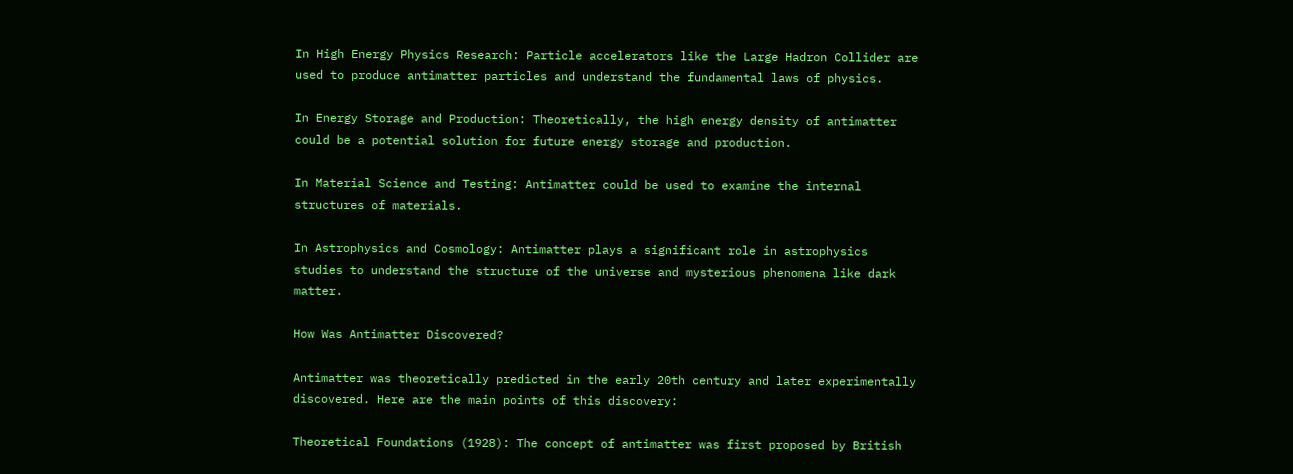In High Energy Physics Research: Particle accelerators like the Large Hadron Collider are used to produce antimatter particles and understand the fundamental laws of physics.

In Energy Storage and Production: Theoretically, the high energy density of antimatter could be a potential solution for future energy storage and production.

In Material Science and Testing: Antimatter could be used to examine the internal structures of materials.

In Astrophysics and Cosmology: Antimatter plays a significant role in astrophysics studies to understand the structure of the universe and mysterious phenomena like dark matter.

How Was Antimatter Discovered?

Antimatter was theoretically predicted in the early 20th century and later experimentally discovered. Here are the main points of this discovery:

Theoretical Foundations (1928): The concept of antimatter was first proposed by British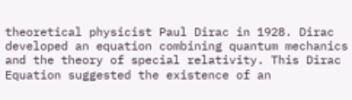theoretical physicist Paul Dirac in 1928. Dirac developed an equation combining quantum mechanics and the theory of special relativity. This Dirac Equation suggested the existence of an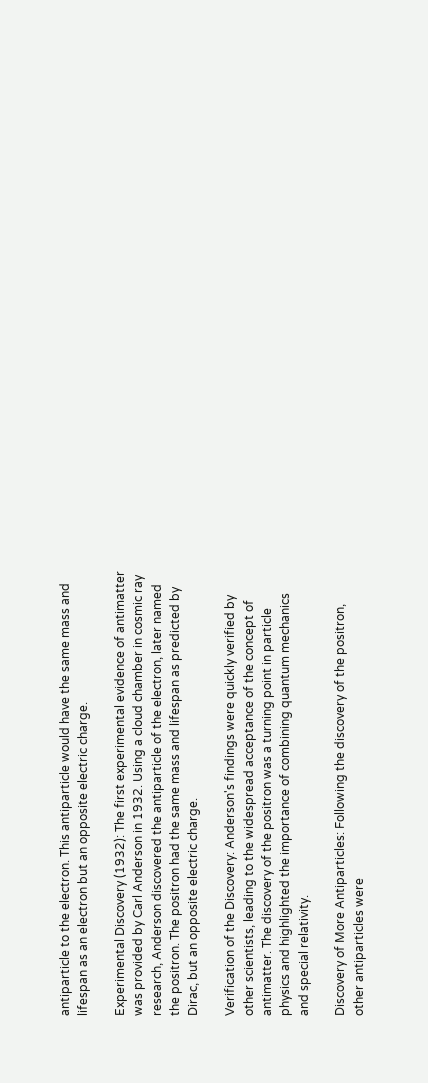antiparticle to the electron. This antiparticle would have the same mass and lifespan as an electron but an opposite electric charge.

Experimental Discovery (1932): The first experimental evidence of antimatter was provided by Carl Anderson in 1932. Using a cloud chamber in cosmic ray research, Anderson discovered the antiparticle of the electron, later named the positron. The positron had the same mass and lifespan as predicted by Dirac, but an opposite electric charge.

Verification of the Discovery: Anderson's findings were quickly verified by other scientists, leading to the widespread acceptance of the concept of antimatter. The discovery of the positron was a turning point in particle physics and highlighted the importance of combining quantum mechanics and special relativity.

Discovery of More Antiparticles: Following the discovery of the positron, other antiparticles were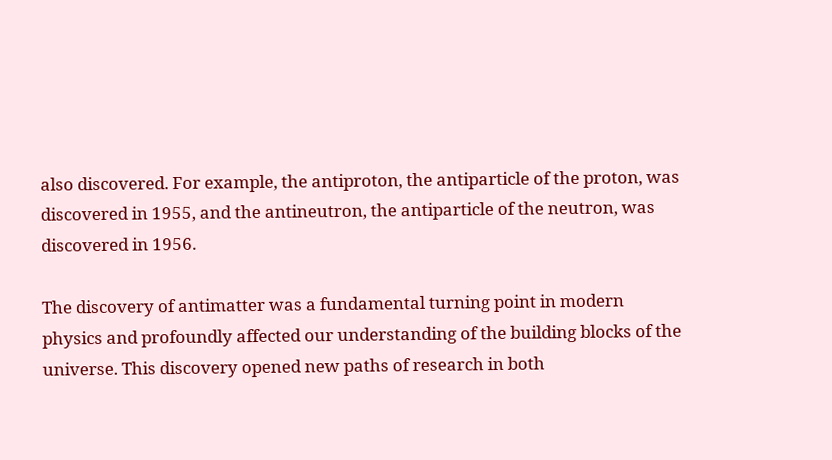also discovered. For example, the antiproton, the antiparticle of the proton, was discovered in 1955, and the antineutron, the antiparticle of the neutron, was discovered in 1956.

The discovery of antimatter was a fundamental turning point in modern physics and profoundly affected our understanding of the building blocks of the universe. This discovery opened new paths of research in both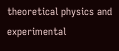theoretical physics and experimental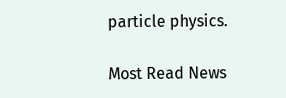particle physics.

Most Read News